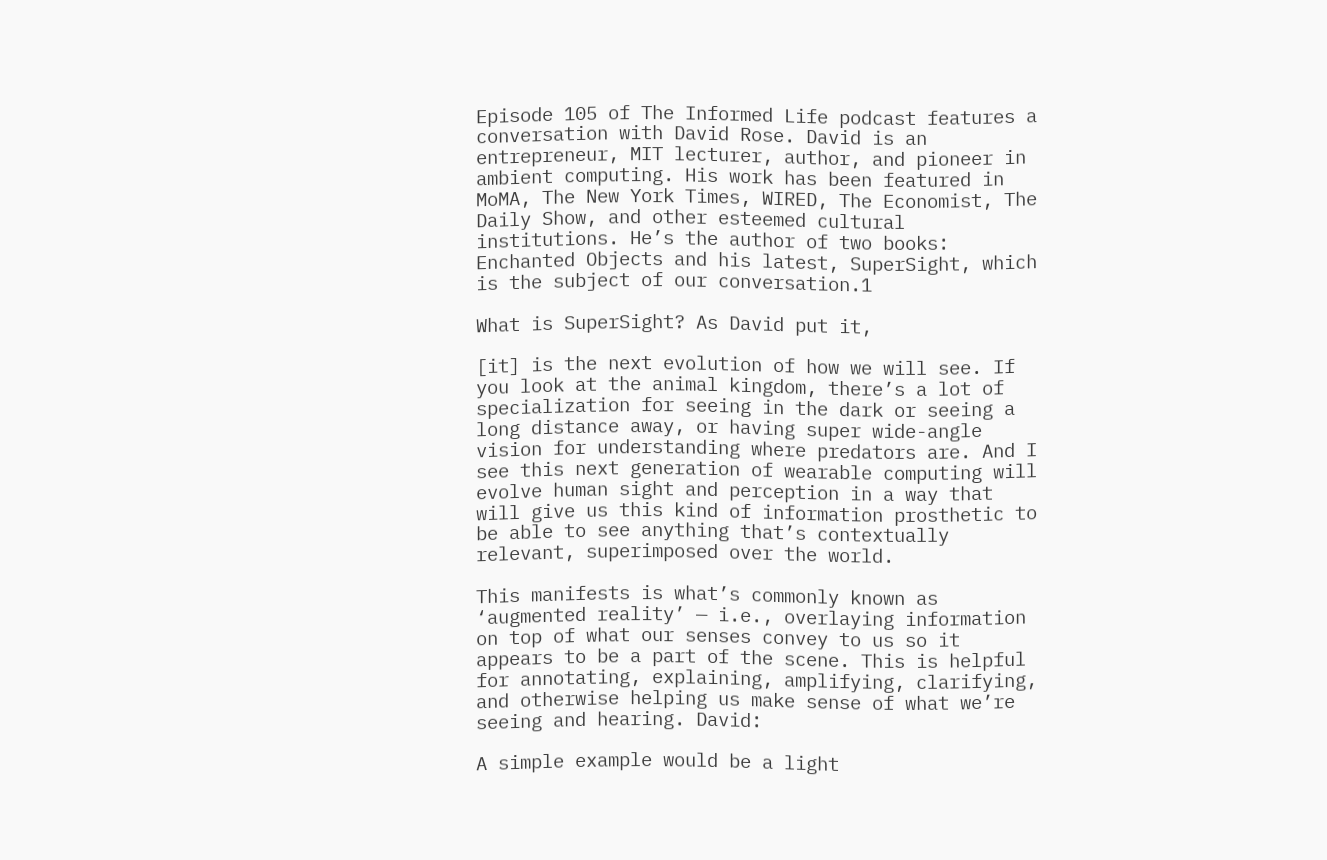Episode 105 of The Informed Life podcast features a conversation with David Rose. David is an entrepreneur, MIT lecturer, author, and pioneer in ambient computing. His work has been featured in MoMA, The New York Times, WIRED, The Economist, The Daily Show, and other esteemed cultural institutions. He’s the author of two books: Enchanted Objects and his latest, SuperSight, which is the subject of our conversation.1

What is SuperSight? As David put it,

[it] is the next evolution of how we will see. If you look at the animal kingdom, there’s a lot of specialization for seeing in the dark or seeing a long distance away, or having super wide-angle vision for understanding where predators are. And I see this next generation of wearable computing will evolve human sight and perception in a way that will give us this kind of information prosthetic to be able to see anything that’s contextually relevant, superimposed over the world.

This manifests is what’s commonly known as ‘augmented reality’ — i.e., overlaying information on top of what our senses convey to us so it appears to be a part of the scene. This is helpful for annotating, explaining, amplifying, clarifying, and otherwise helping us make sense of what we’re seeing and hearing. David:

A simple example would be a light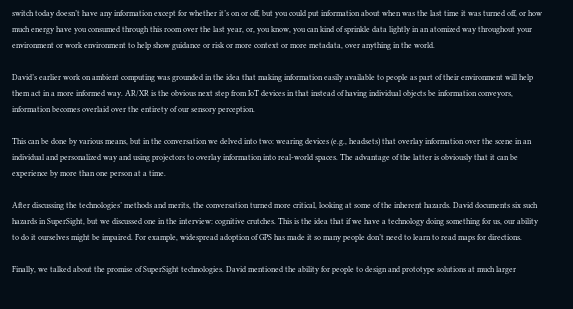switch today doesn’t have any information except for whether it’s on or off, but you could put information about when was the last time it was turned off, or how much energy have you consumed through this room over the last year, or, you know, you can kind of sprinkle data lightly in an atomized way throughout your environment or work environment to help show guidance or risk or more context or more metadata, over anything in the world.

David’s earlier work on ambient computing was grounded in the idea that making information easily available to people as part of their environment will help them act in a more informed way. AR/XR is the obvious next step from IoT devices in that instead of having individual objects be information conveyors, information becomes overlaid over the entirety of our sensory perception.

This can be done by various means, but in the conversation we delved into two: wearing devices (e.g., headsets) that overlay information over the scene in an individual and personalized way and using projectors to overlay information into real-world spaces. The advantage of the latter is obviously that it can be experience by more than one person at a time.

After discussing the technologies’ methods and merits, the conversation turned more critical, looking at some of the inherent hazards. David documents six such hazards in SuperSight, but we discussed one in the interview: cognitive crutches. This is the idea that if we have a technology doing something for us, our ability to do it ourselves might be impaired. For example, widespread adoption of GPS has made it so many people don’t need to learn to read maps for directions.

Finally, we talked about the promise of SuperSight technologies. David mentioned the ability for people to design and prototype solutions at much larger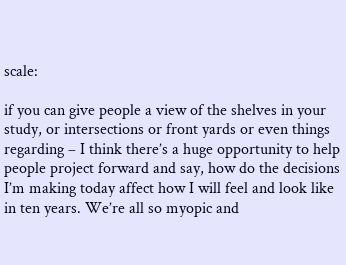scale:

if you can give people a view of the shelves in your study, or intersections or front yards or even things regarding – I think there’s a huge opportunity to help people project forward and say, how do the decisions I’m making today affect how I will feel and look like in ten years. We’re all so myopic and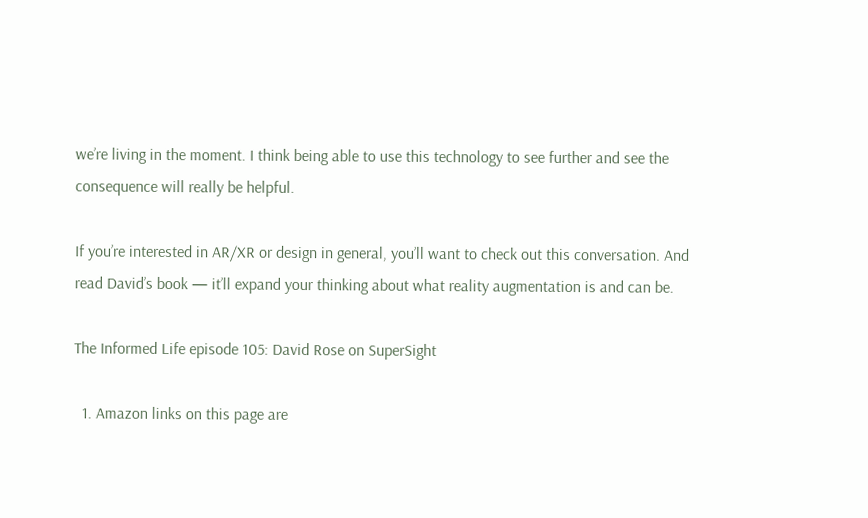we’re living in the moment. I think being able to use this technology to see further and see the consequence will really be helpful.

If you’re interested in AR/XR or design in general, you’ll want to check out this conversation. And read David’s book — it’ll expand your thinking about what reality augmentation is and can be.

The Informed Life episode 105: David Rose on SuperSight

  1. Amazon links on this page are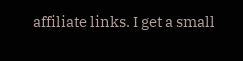affiliate links. I get a small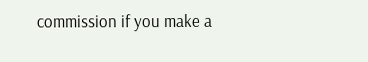commission if you make a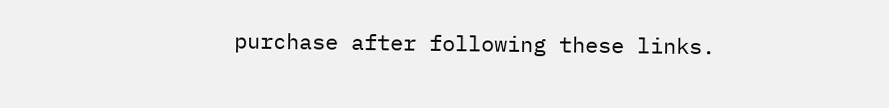purchase after following these links.